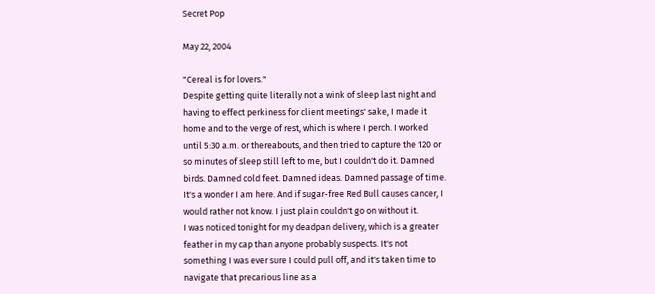Secret Pop

May 22, 2004

"Cereal is for lovers."
Despite getting quite literally not a wink of sleep last night and having to effect perkiness for client meetings' sake, I made it home and to the verge of rest, which is where I perch. I worked until 5:30 a.m. or thereabouts, and then tried to capture the 120 or so minutes of sleep still left to me, but I couldn't do it. Damned birds. Damned cold feet. Damned ideas. Damned passage of time. It's a wonder I am here. And if sugar-free Red Bull causes cancer, I would rather not know. I just plain couldn't go on without it.
I was noticed tonight for my deadpan delivery, which is a greater feather in my cap than anyone probably suspects. It's not something I was ever sure I could pull off, and it's taken time to navigate that precarious line as a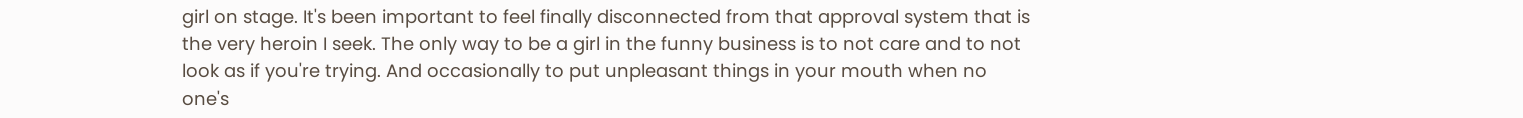girl on stage. It's been important to feel finally disconnected from that approval system that is the very heroin I seek. The only way to be a girl in the funny business is to not care and to not look as if you're trying. And occasionally to put unpleasant things in your mouth when no one's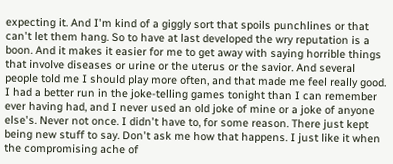expecting it. And I'm kind of a giggly sort that spoils punchlines or that can't let them hang. So to have at last developed the wry reputation is a boon. And it makes it easier for me to get away with saying horrible things that involve diseases or urine or the uterus or the savior. And several people told me I should play more often, and that made me feel really good. I had a better run in the joke-telling games tonight than I can remember ever having had, and I never used an old joke of mine or a joke of anyone else's. Never not once. I didn't have to, for some reason. There just kept being new stuff to say. Don't ask me how that happens. I just like it when the compromising ache of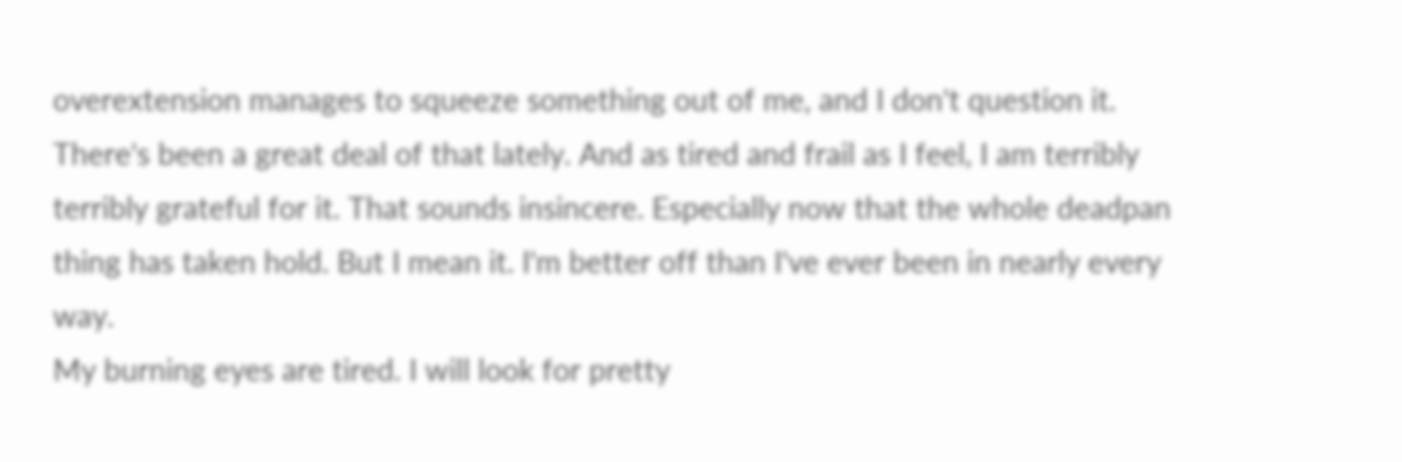overextension manages to squeeze something out of me, and I don't question it. There's been a great deal of that lately. And as tired and frail as I feel, I am terribly terribly grateful for it. That sounds insincere. Especially now that the whole deadpan thing has taken hold. But I mean it. I'm better off than I've ever been in nearly every way.
My burning eyes are tired. I will look for pretty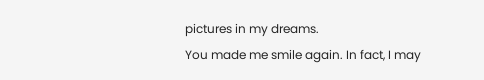pictures in my dreams.
You made me smile again. In fact, I may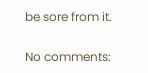be sore from it.

No comments: